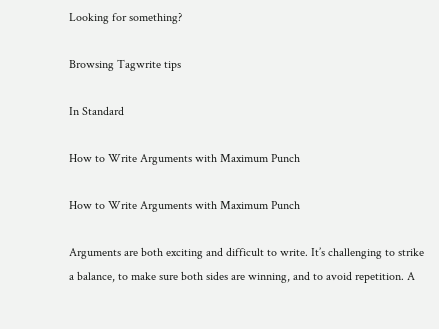Looking for something?

Browsing Tagwrite tips

In Standard

How to Write Arguments with Maximum Punch

How to Write Arguments with Maximum Punch

Arguments are both exciting and difficult to write. It’s challenging to strike a balance, to make sure both sides are winning, and to avoid repetition. A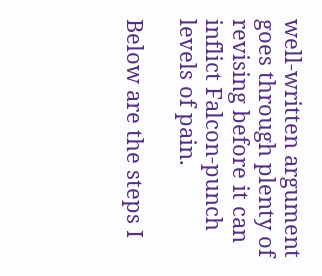well-written argument goes through plenty of revising before it can inflict Falcon-punch levels of pain.

Below are the steps I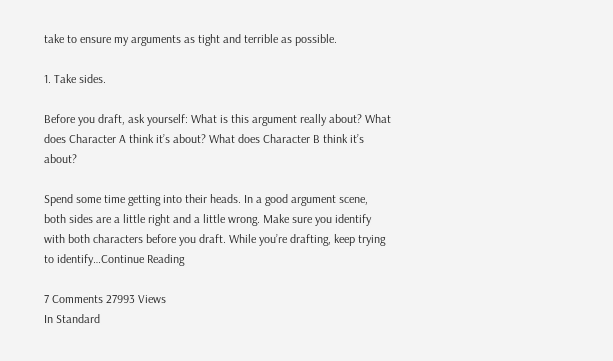take to ensure my arguments as tight and terrible as possible.

1. Take sides.

Before you draft, ask yourself: What is this argument really about? What does Character A think it’s about? What does Character B think it’s about?

Spend some time getting into their heads. In a good argument scene, both sides are a little right and a little wrong. Make sure you identify with both characters before you draft. While you’re drafting, keep trying to identify…Continue Reading

7 Comments 27993 Views
In Standard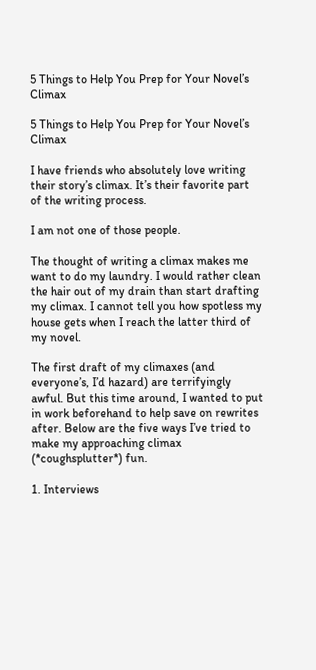5 Things to Help You Prep for Your Novel’s Climax

5 Things to Help You Prep for Your Novel’s Climax

I have friends who absolutely love writing their story’s climax. It’s their favorite part of the writing process.

I am not one of those people.

The thought of writing a climax makes me want to do my laundry. I would rather clean the hair out of my drain than start drafting my climax. I cannot tell you how spotless my house gets when I reach the latter third of my novel.

The first draft of my climaxes (and everyone’s, I’d hazard) are terrifyingly awful. But this time around, I wanted to put in work beforehand to help save on rewrites after. Below are the five ways I’ve tried to make my approaching climax (*coughsplutter*) fun.

1. Interviews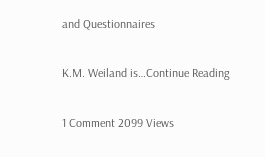and Questionnaires

K.M. Weiland is…Continue Reading

1 Comment 2099 Views